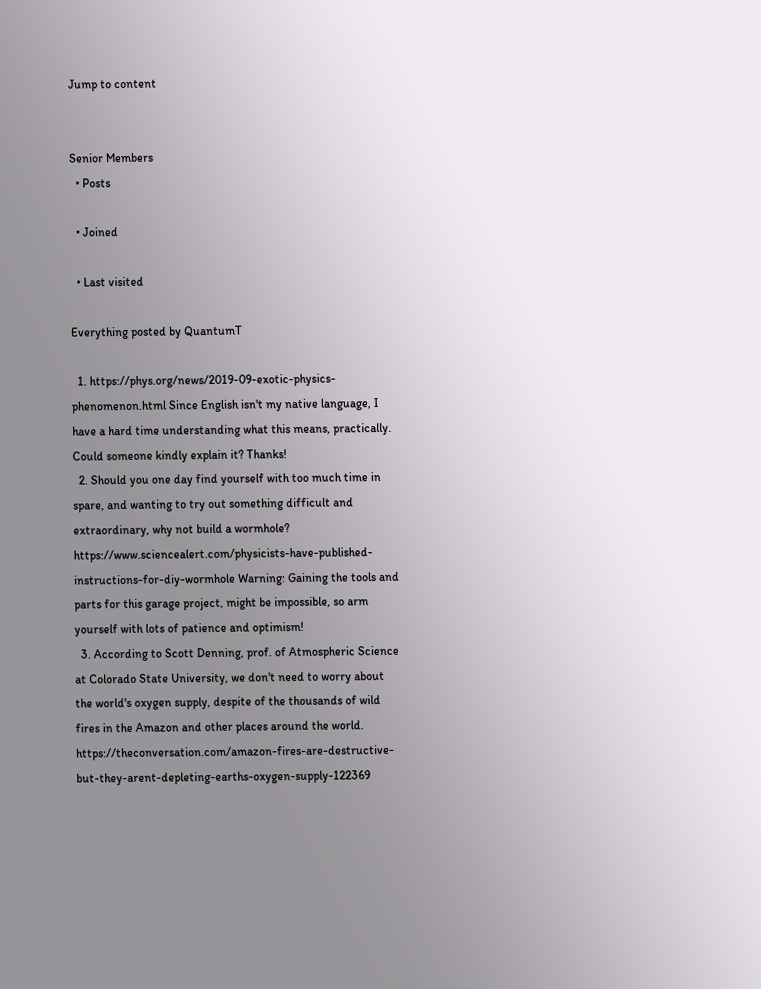Jump to content


Senior Members
  • Posts

  • Joined

  • Last visited

Everything posted by QuantumT

  1. https://phys.org/news/2019-09-exotic-physics-phenomenon.html Since English isn't my native language, I have a hard time understanding what this means, practically. Could someone kindly explain it? Thanks!
  2. Should you one day find yourself with too much time in spare, and wanting to try out something difficult and extraordinary, why not build a wormhole? https://www.sciencealert.com/physicists-have-published-instructions-for-diy-wormhole Warning: Gaining the tools and parts for this garage project, might be impossible, so arm yourself with lots of patience and optimism!
  3. According to Scott Denning, prof. of Atmospheric Science at Colorado State University, we don't need to worry about the world's oxygen supply, despite of the thousands of wild fires in the Amazon and other places around the world. https://theconversation.com/amazon-fires-are-destructive-but-they-arent-depleting-earths-oxygen-supply-122369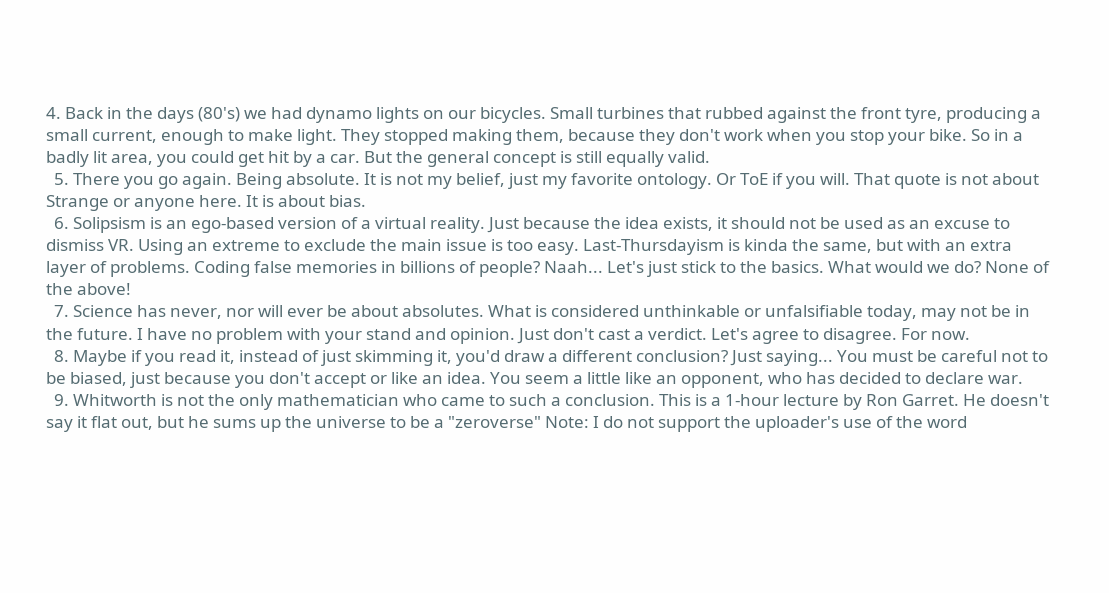4. Back in the days (80's) we had dynamo lights on our bicycles. Small turbines that rubbed against the front tyre, producing a small current, enough to make light. They stopped making them, because they don't work when you stop your bike. So in a badly lit area, you could get hit by a car. But the general concept is still equally valid.
  5. There you go again. Being absolute. It is not my belief, just my favorite ontology. Or ToE if you will. That quote is not about Strange or anyone here. It is about bias.
  6. Solipsism is an ego-based version of a virtual reality. Just because the idea exists, it should not be used as an excuse to dismiss VR. Using an extreme to exclude the main issue is too easy. Last-Thursdayism is kinda the same, but with an extra layer of problems. Coding false memories in billions of people? Naah... Let's just stick to the basics. What would we do? None of the above!
  7. Science has never, nor will ever be about absolutes. What is considered unthinkable or unfalsifiable today, may not be in the future. I have no problem with your stand and opinion. Just don't cast a verdict. Let's agree to disagree. For now.
  8. Maybe if you read it, instead of just skimming it, you'd draw a different conclusion? Just saying... You must be careful not to be biased, just because you don't accept or like an idea. You seem a little like an opponent, who has decided to declare war.
  9. Whitworth is not the only mathematician who came to such a conclusion. This is a 1-hour lecture by Ron Garret. He doesn't say it flat out, but he sums up the universe to be a "zeroverse" Note: I do not support the uploader's use of the word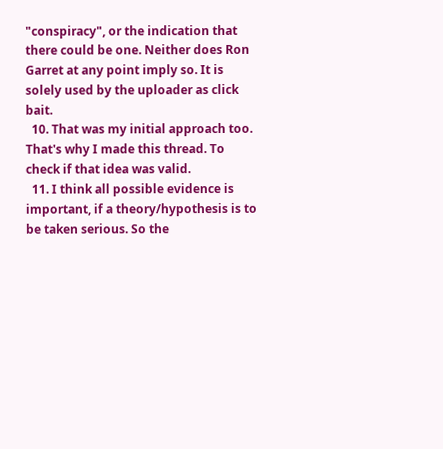"conspiracy", or the indication that there could be one. Neither does Ron Garret at any point imply so. It is solely used by the uploader as click bait.
  10. That was my initial approach too. That's why I made this thread. To check if that idea was valid.
  11. I think all possible evidence is important, if a theory/hypothesis is to be taken serious. So the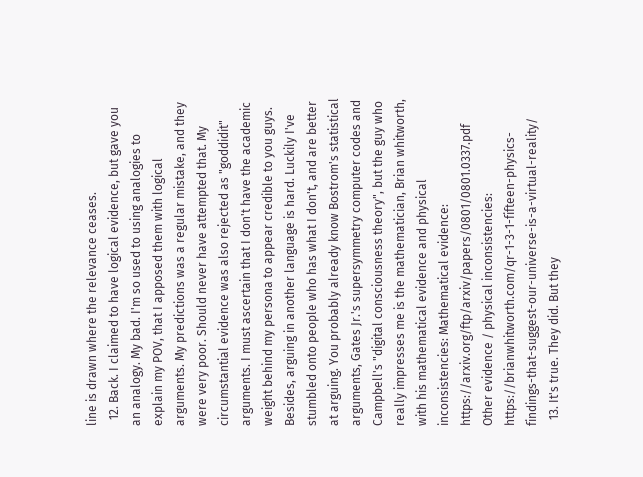line is drawn where the relevance ceases.
  12. Back. I claimed to have logical evidence, but gave you an analogy. My bad. I'm so used to using analogies to explain my POV, that I apposed them with logical arguments. My predictions was a regular mistake, and they were very poor. Should never have attempted that. My circumstantial evidence was also rejected as "goddidit" arguments. I must ascertain that I don't have the academic weight behind my persona to appear credible to you guys. Besides, arguing in another language is hard. Luckily I've stumbled onto people who has what I don't, and are better at arguing. You probably already know Bostrom's statistical arguments, Gates Jr.'s supersymmetry computer codes and Campbell's "digital consciousness theory", but the guy who really impresses me is the mathematician, Brian whitworth, with his mathematical evidence and physical inconsistencies: Mathematical evidence: https://arxiv.org/ftp/arxiv/papers/0801/0801.0337.pdf Other evidence / physical inconsistencies: https://brianwhitworth.com/qr-1-3-1-fifteen-physics-findings-that-suggest-our-universe-is-a-virtual-reality/
  13. It's true. They did. But they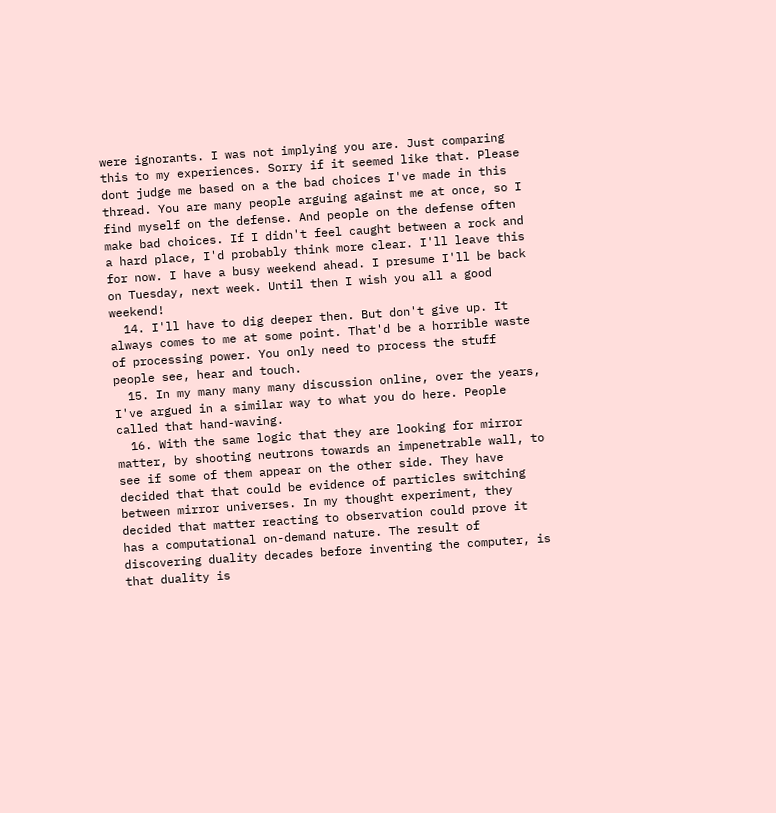were ignorants. I was not implying you are. Just comparing this to my experiences. Sorry if it seemed like that. Please dont judge me based on a the bad choices I've made in this thread. You are many people arguing against me at once, so I find myself on the defense. And people on the defense often make bad choices. If I didn't feel caught between a rock and a hard place, I'd probably think more clear. I'll leave this for now. I have a busy weekend ahead. I presume I'll be back on Tuesday, next week. Until then I wish you all a good weekend!
  14. I'll have to dig deeper then. But don't give up. It always comes to me at some point. That'd be a horrible waste of processing power. You only need to process the stuff people see, hear and touch.
  15. In my many many many discussion online, over the years, I've argued in a similar way to what you do here. People called that hand-waving.
  16. With the same logic that they are looking for mirror matter, by shooting neutrons towards an impenetrable wall, to see if some of them appear on the other side. They have decided that that could be evidence of particles switching between mirror universes. In my thought experiment, they decided that matter reacting to observation could prove it has a computational on-demand nature. The result of discovering duality decades before inventing the computer, is that duality is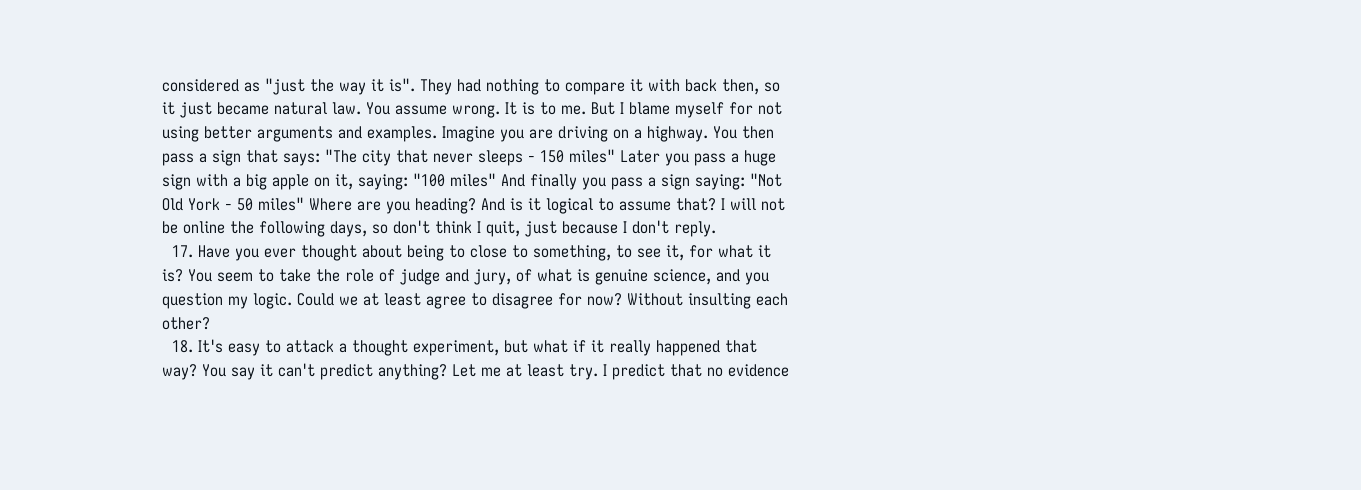considered as "just the way it is". They had nothing to compare it with back then, so it just became natural law. You assume wrong. It is to me. But I blame myself for not using better arguments and examples. Imagine you are driving on a highway. You then pass a sign that says: "The city that never sleeps - 150 miles" Later you pass a huge sign with a big apple on it, saying: "100 miles" And finally you pass a sign saying: "Not Old York - 50 miles" Where are you heading? And is it logical to assume that? I will not be online the following days, so don't think I quit, just because I don't reply.
  17. Have you ever thought about being to close to something, to see it, for what it is? You seem to take the role of judge and jury, of what is genuine science, and you question my logic. Could we at least agree to disagree for now? Without insulting each other?
  18. It's easy to attack a thought experiment, but what if it really happened that way? You say it can't predict anything? Let me at least try. I predict that no evidence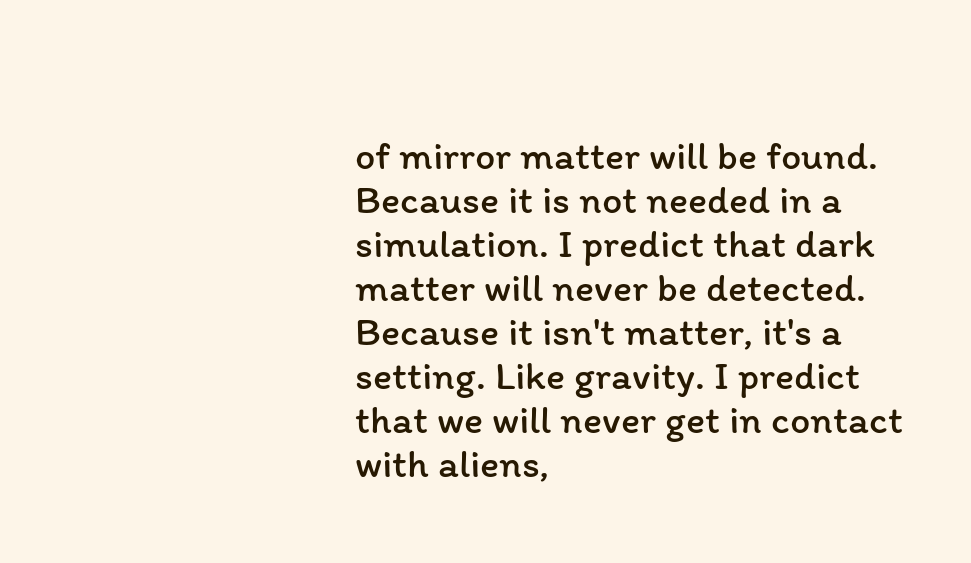of mirror matter will be found. Because it is not needed in a simulation. I predict that dark matter will never be detected. Because it isn't matter, it's a setting. Like gravity. I predict that we will never get in contact with aliens,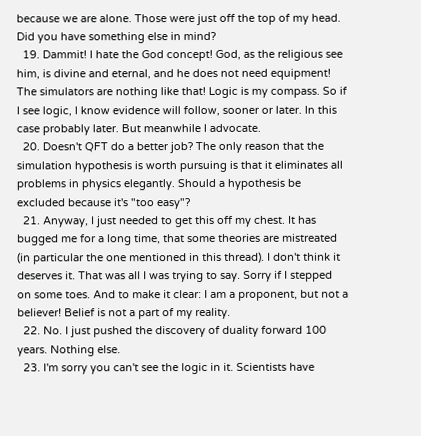because we are alone. Those were just off the top of my head. Did you have something else in mind?
  19. Dammit! I hate the God concept! God, as the religious see him, is divine and eternal, and he does not need equipment! The simulators are nothing like that! Logic is my compass. So if I see logic, I know evidence will follow, sooner or later. In this case probably later. But meanwhile I advocate.
  20. Doesn't QFT do a better job? The only reason that the simulation hypothesis is worth pursuing is that it eliminates all problems in physics elegantly. Should a hypothesis be excluded because it's "too easy"?
  21. Anyway, I just needed to get this off my chest. It has bugged me for a long time, that some theories are mistreated (in particular the one mentioned in this thread). I don't think it deserves it. That was all I was trying to say. Sorry if I stepped on some toes. And to make it clear: I am a proponent, but not a believer! Belief is not a part of my reality.
  22. No. I just pushed the discovery of duality forward 100 years. Nothing else.
  23. I'm sorry you can't see the logic in it. Scientists have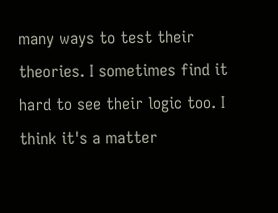many ways to test their theories. I sometimes find it hard to see their logic too. I think it's a matter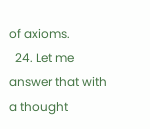of axioms.
  24. Let me answer that with a thought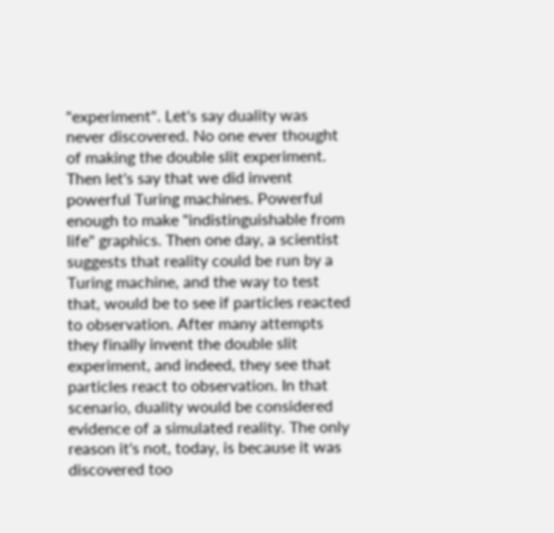"experiment". Let's say duality was never discovered. No one ever thought of making the double slit experiment. Then let's say that we did invent powerful Turing machines. Powerful enough to make "indistinguishable from life" graphics. Then one day, a scientist suggests that reality could be run by a Turing machine, and the way to test that, would be to see if particles reacted to observation. After many attempts they finally invent the double slit experiment, and indeed, they see that particles react to observation. In that scenario, duality would be considered evidence of a simulated reality. The only reason it's not, today, is because it was discovered too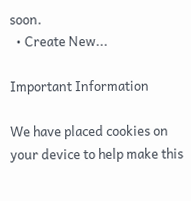soon.
  • Create New...

Important Information

We have placed cookies on your device to help make this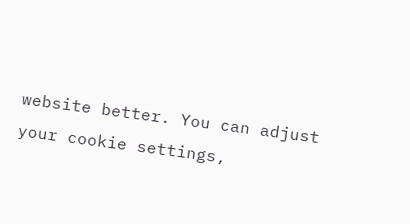website better. You can adjust your cookie settings,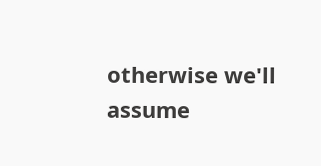otherwise we'll assume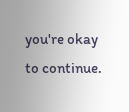you're okay to continue.